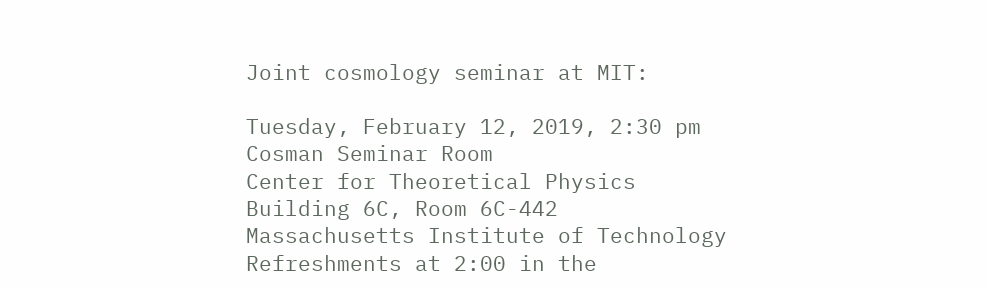Joint cosmology seminar at MIT:

Tuesday, February 12, 2019, 2:30 pm
Cosman Seminar Room
Center for Theoretical Physics
Building 6C, Room 6C-442
Massachusetts Institute of Technology
Refreshments at 2:00 in the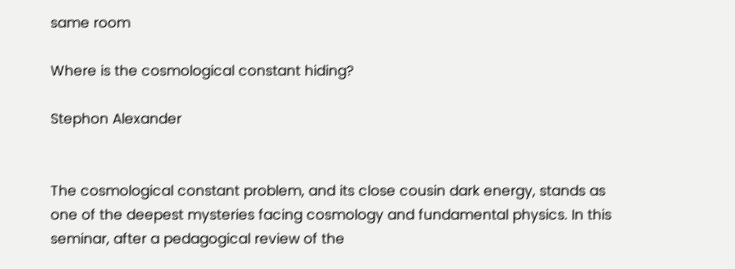same room

Where is the cosmological constant hiding?

Stephon Alexander


The cosmological constant problem, and its close cousin dark energy, stands as one of the deepest mysteries facing cosmology and fundamental physics. In this seminar, after a pedagogical review of the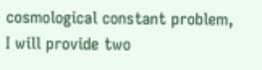cosmological constant problem, I will provide two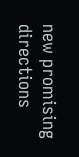new promising directions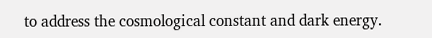to address the cosmological constant and dark energy.